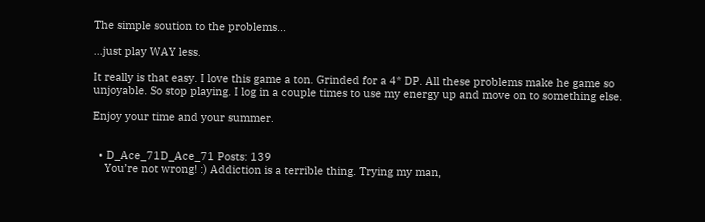The simple soution to the problems...

...just play WAY less.

It really is that easy. I love this game a ton. Grinded for a 4* DP. All these problems make he game so unjoyable. So stop playing. I log in a couple times to use my energy up and move on to something else.

Enjoy your time and your summer.


  • D_Ace_71D_Ace_71 Posts: 139
    You’re not wrong! :) Addiction is a terrible thing. Trying my man,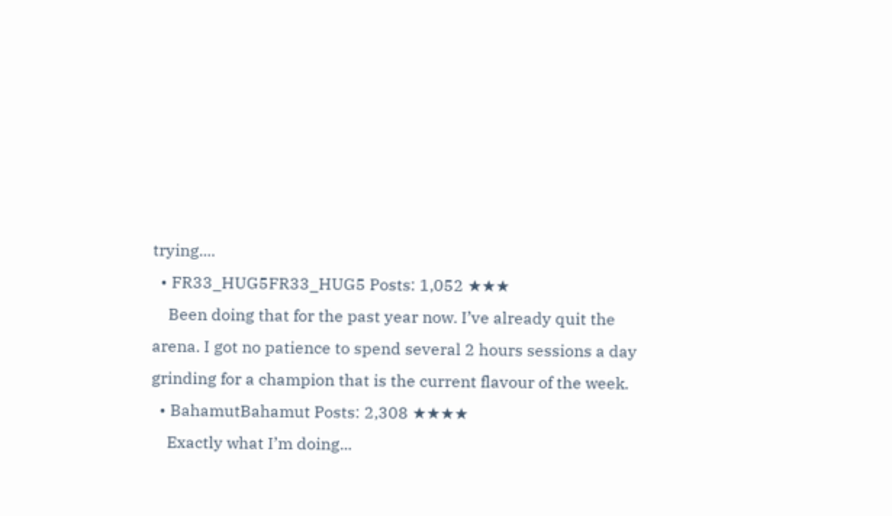trying....
  • FR33_HUG5FR33_HUG5 Posts: 1,052 ★★★
    Been doing that for the past year now. I’ve already quit the arena. I got no patience to spend several 2 hours sessions a day grinding for a champion that is the current flavour of the week.
  • BahamutBahamut Posts: 2,308 ★★★★
    Exactly what I’m doing...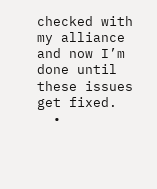checked with my alliance and now I’m done until these issues get fixed.
  •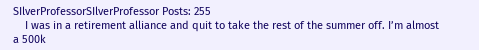SIlverProfessorSIlverProfessor Posts: 255
    I was in a retirement alliance and quit to take the rest of the summer off. I’m almost a 500k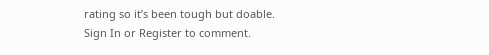rating so it’s been tough but doable.
Sign In or Register to comment.